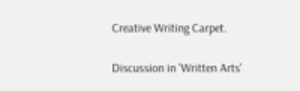Creative Writing Carpet.

Discussion in 'Written Arts'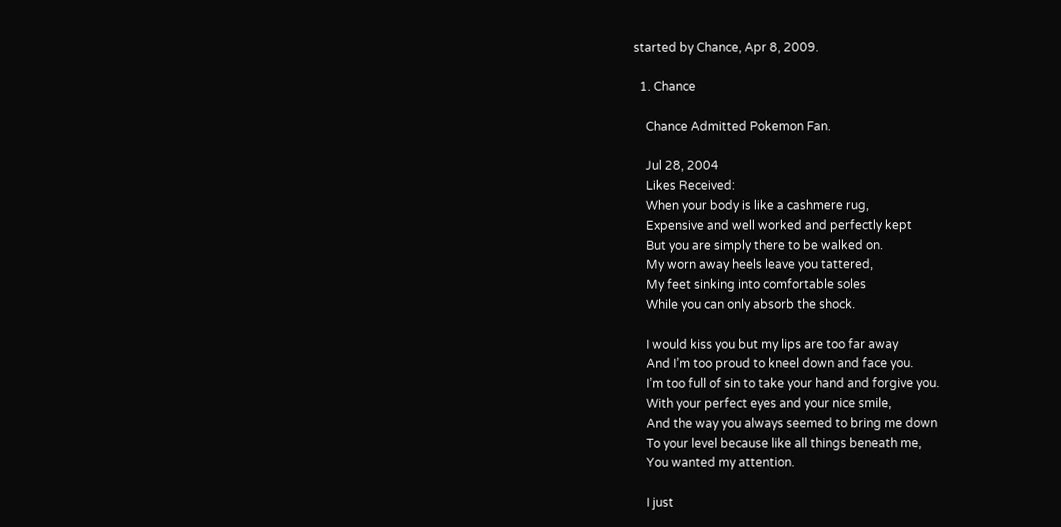started by Chance, Apr 8, 2009.

  1. Chance

    Chance Admitted Pokemon Fan.

    Jul 28, 2004
    Likes Received:
    When your body is like a cashmere rug,
    Expensive and well worked and perfectly kept
    But you are simply there to be walked on.
    My worn away heels leave you tattered,
    My feet sinking into comfortable soles
    While you can only absorb the shock.

    I would kiss you but my lips are too far away
    And I’m too proud to kneel down and face you.
    I’m too full of sin to take your hand and forgive you.
    With your perfect eyes and your nice smile,
    And the way you always seemed to bring me down
    To your level because like all things beneath me,
    You wanted my attention.

    I just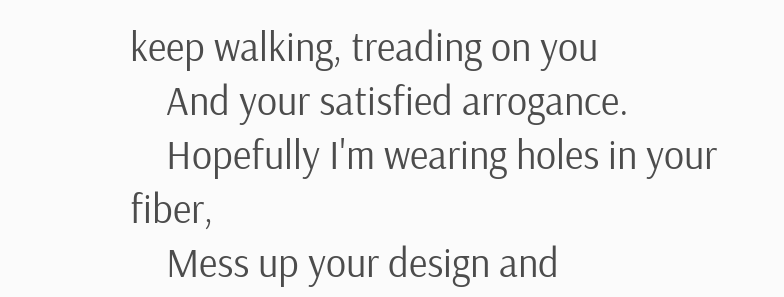keep walking, treading on you
    And your satisfied arrogance.
    Hopefully I'm wearing holes in your fiber,
    Mess up your design and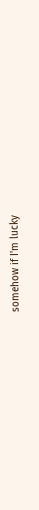somehow if I'm lucky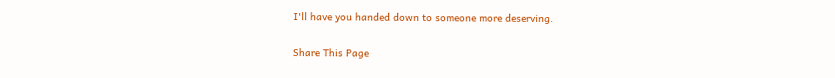I'll have you handed down to someone more deserving.

Share This Page